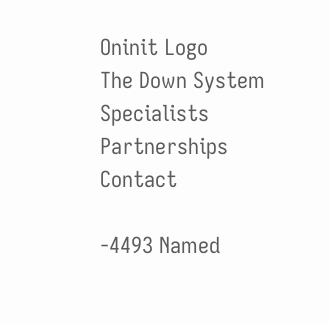Oninit Logo
The Down System Specialists
Partnerships Contact

-4493 Named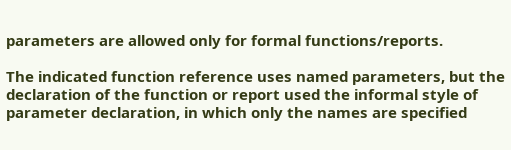parameters are allowed only for formal functions/reports.

The indicated function reference uses named parameters, but the declaration of the function or report used the informal style of parameter declaration, in which only the names are specified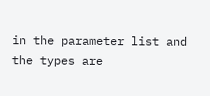in the parameter list and the types are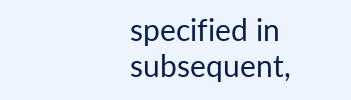specified in subsequent,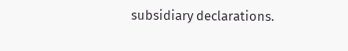subsidiary declarations.